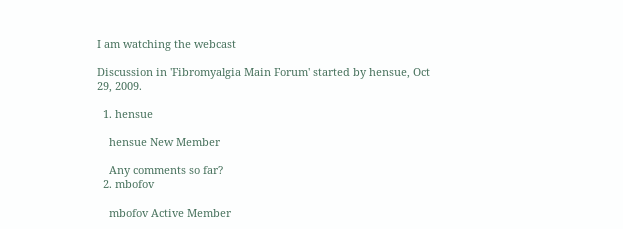I am watching the webcast

Discussion in 'Fibromyalgia Main Forum' started by hensue, Oct 29, 2009.

  1. hensue

    hensue New Member

    Any comments so far?
  2. mbofov

    mbofov Active Member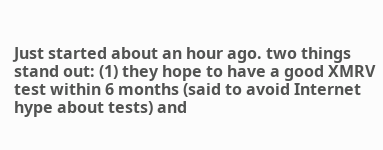Just started about an hour ago. two things stand out: (1) they hope to have a good XMRV test within 6 months (said to avoid Internet hype about tests) and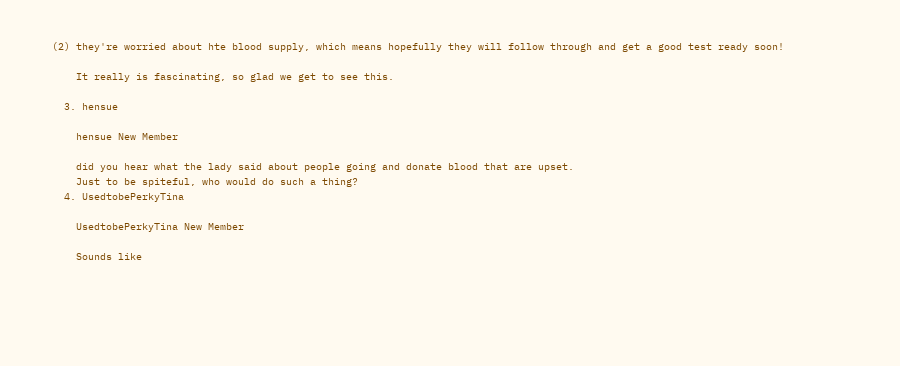(2) they're worried about hte blood supply, which means hopefully they will follow through and get a good test ready soon!

    It really is fascinating, so glad we get to see this.

  3. hensue

    hensue New Member

    did you hear what the lady said about people going and donate blood that are upset.
    Just to be spiteful, who would do such a thing?
  4. UsedtobePerkyTina

    UsedtobePerkyTina New Member

    Sounds like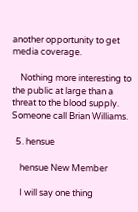another opportunity to get media coverage.

    Nothing more interesting to the public at large than a threat to the blood supply. Someone call Brian Williams.

  5. hensue

    hensue New Member

    I will say one thing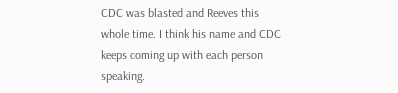CDC was blasted and Reeves this whole time. I think his name and CDC keeps coming up with each person speaking.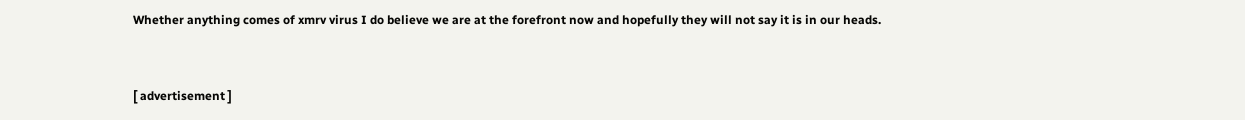Whether anything comes of xmrv virus I do believe we are at the forefront now and hopefully they will not say it is in our heads.


[ advertisement ]